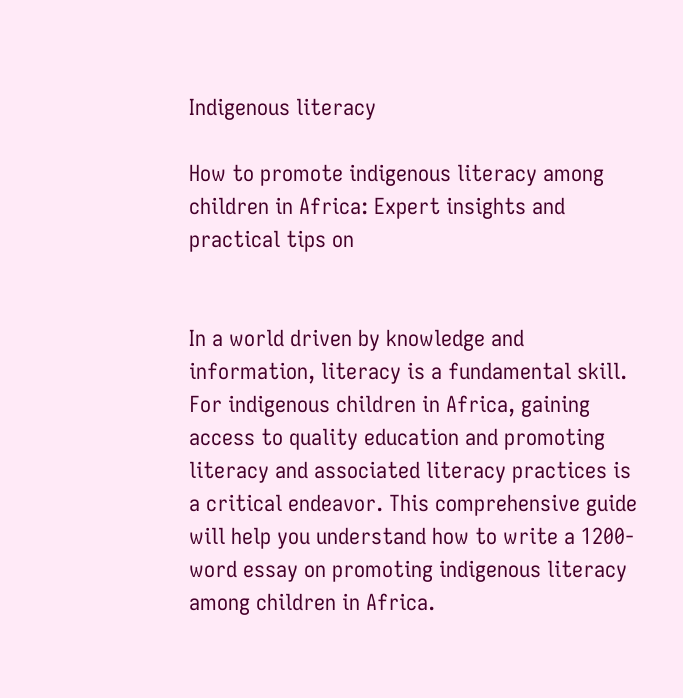Indigenous literacy

How to promote indigenous literacy among children in Africa: Expert insights and practical tips on


In a world driven by knowledge and information, literacy is a fundamental skill. For indigenous children in Africa, gaining access to quality education and promoting literacy and associated literacy practices is a critical endeavor. This comprehensive guide will help you understand how to write a 1200-word essay on promoting indigenous literacy among children in Africa.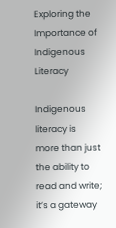Exploring the Importance of Indigenous Literacy

Indigenous literacy is more than just the ability to read and write; it’s a gateway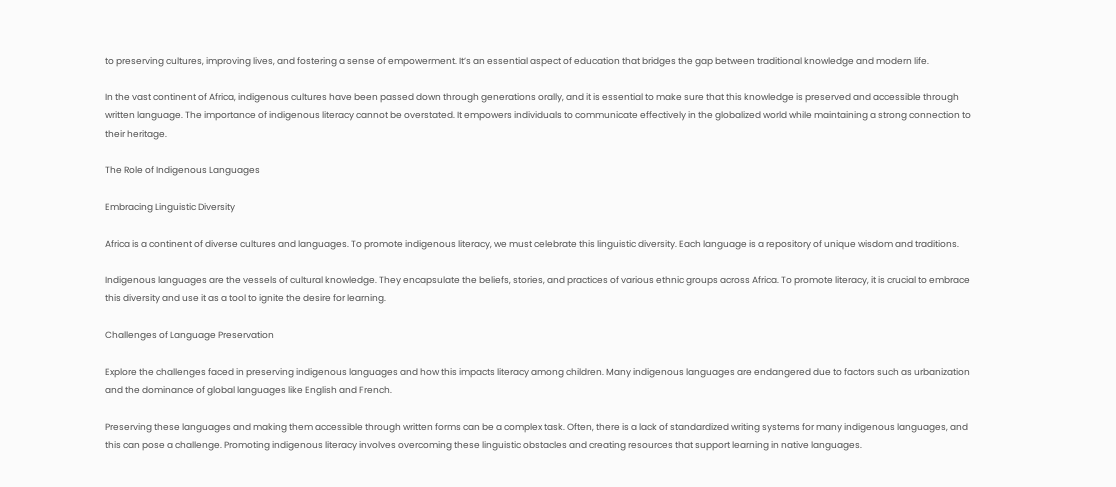to preserving cultures, improving lives, and fostering a sense of empowerment. It’s an essential aspect of education that bridges the gap between traditional knowledge and modern life.

In the vast continent of Africa, indigenous cultures have been passed down through generations orally, and it is essential to make sure that this knowledge is preserved and accessible through written language. The importance of indigenous literacy cannot be overstated. It empowers individuals to communicate effectively in the globalized world while maintaining a strong connection to their heritage.

The Role of Indigenous Languages

Embracing Linguistic Diversity

Africa is a continent of diverse cultures and languages. To promote indigenous literacy, we must celebrate this linguistic diversity. Each language is a repository of unique wisdom and traditions.

Indigenous languages are the vessels of cultural knowledge. They encapsulate the beliefs, stories, and practices of various ethnic groups across Africa. To promote literacy, it is crucial to embrace this diversity and use it as a tool to ignite the desire for learning.

Challenges of Language Preservation

Explore the challenges faced in preserving indigenous languages and how this impacts literacy among children. Many indigenous languages are endangered due to factors such as urbanization and the dominance of global languages like English and French.

Preserving these languages and making them accessible through written forms can be a complex task. Often, there is a lack of standardized writing systems for many indigenous languages, and this can pose a challenge. Promoting indigenous literacy involves overcoming these linguistic obstacles and creating resources that support learning in native languages.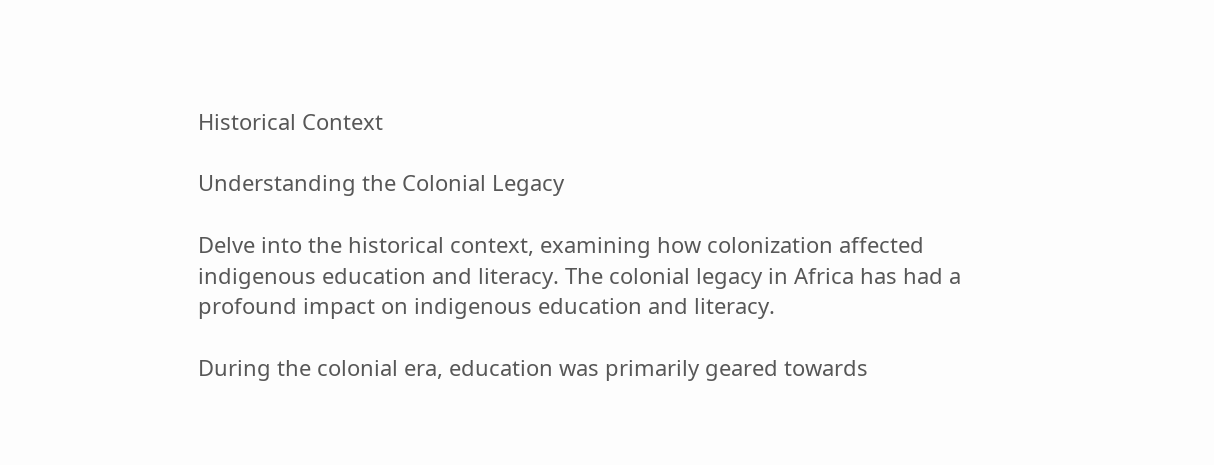Historical Context

Understanding the Colonial Legacy

Delve into the historical context, examining how colonization affected indigenous education and literacy. The colonial legacy in Africa has had a profound impact on indigenous education and literacy.

During the colonial era, education was primarily geared towards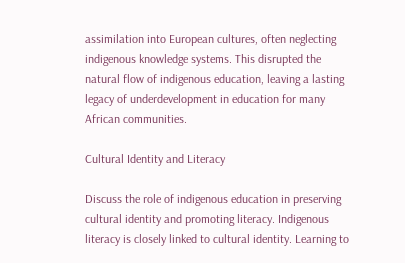assimilation into European cultures, often neglecting indigenous knowledge systems. This disrupted the natural flow of indigenous education, leaving a lasting legacy of underdevelopment in education for many African communities.

Cultural Identity and Literacy

Discuss the role of indigenous education in preserving cultural identity and promoting literacy. Indigenous literacy is closely linked to cultural identity. Learning to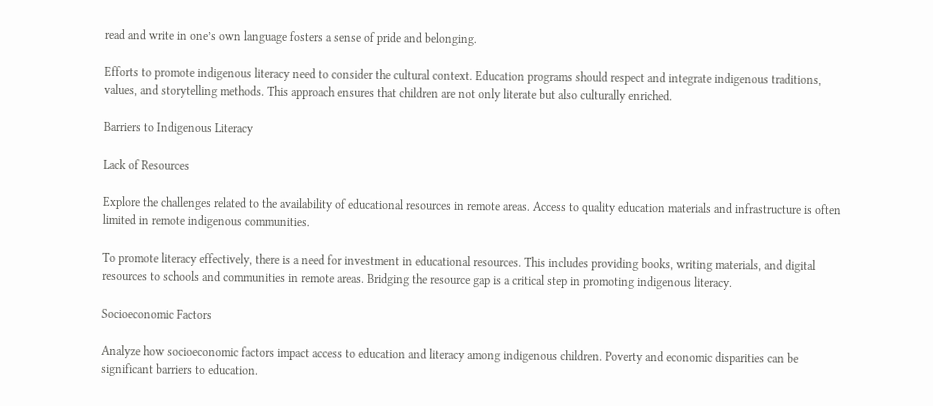read and write in one’s own language fosters a sense of pride and belonging.

Efforts to promote indigenous literacy need to consider the cultural context. Education programs should respect and integrate indigenous traditions, values, and storytelling methods. This approach ensures that children are not only literate but also culturally enriched.

Barriers to Indigenous Literacy

Lack of Resources

Explore the challenges related to the availability of educational resources in remote areas. Access to quality education materials and infrastructure is often limited in remote indigenous communities.

To promote literacy effectively, there is a need for investment in educational resources. This includes providing books, writing materials, and digital resources to schools and communities in remote areas. Bridging the resource gap is a critical step in promoting indigenous literacy.

Socioeconomic Factors

Analyze how socioeconomic factors impact access to education and literacy among indigenous children. Poverty and economic disparities can be significant barriers to education.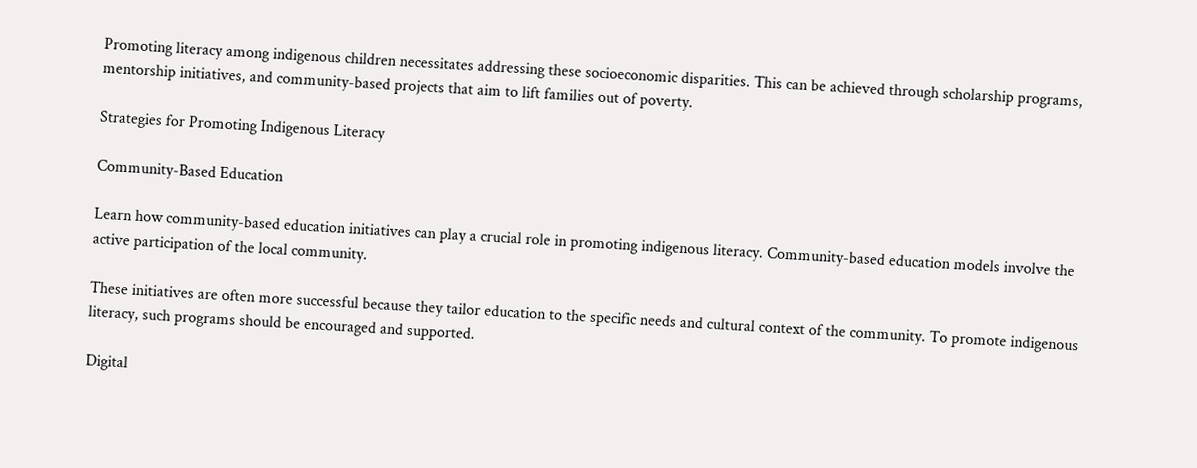Promoting literacy among indigenous children necessitates addressing these socioeconomic disparities. This can be achieved through scholarship programs, mentorship initiatives, and community-based projects that aim to lift families out of poverty.

Strategies for Promoting Indigenous Literacy

Community-Based Education

Learn how community-based education initiatives can play a crucial role in promoting indigenous literacy. Community-based education models involve the active participation of the local community.

These initiatives are often more successful because they tailor education to the specific needs and cultural context of the community. To promote indigenous literacy, such programs should be encouraged and supported.

Digital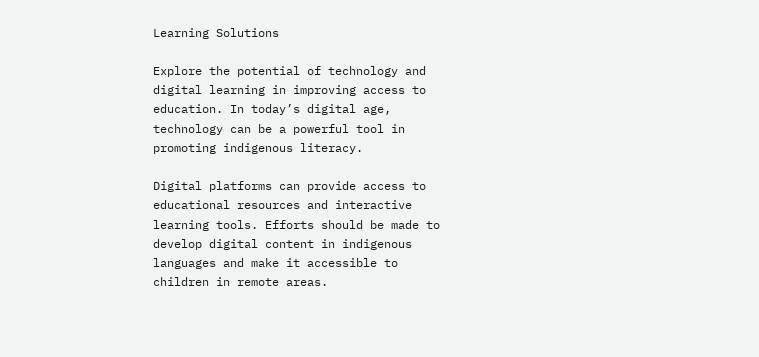Learning Solutions

Explore the potential of technology and digital learning in improving access to education. In today’s digital age, technology can be a powerful tool in promoting indigenous literacy.

Digital platforms can provide access to educational resources and interactive learning tools. Efforts should be made to develop digital content in indigenous languages and make it accessible to children in remote areas.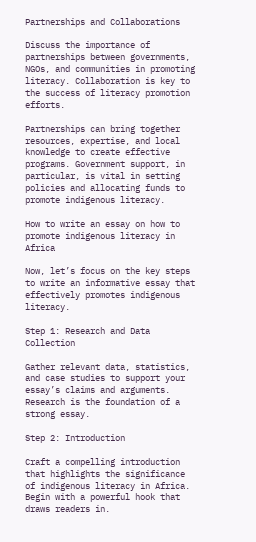Partnerships and Collaborations

Discuss the importance of partnerships between governments, NGOs, and communities in promoting literacy. Collaboration is key to the success of literacy promotion efforts.

Partnerships can bring together resources, expertise, and local knowledge to create effective programs. Government support, in particular, is vital in setting policies and allocating funds to promote indigenous literacy.

How to write an essay on how to promote indigenous literacy in Africa

Now, let’s focus on the key steps to write an informative essay that effectively promotes indigenous literacy.

Step 1: Research and Data Collection

Gather relevant data, statistics, and case studies to support your essay’s claims and arguments. Research is the foundation of a strong essay.

Step 2: Introduction

Craft a compelling introduction that highlights the significance of indigenous literacy in Africa. Begin with a powerful hook that draws readers in.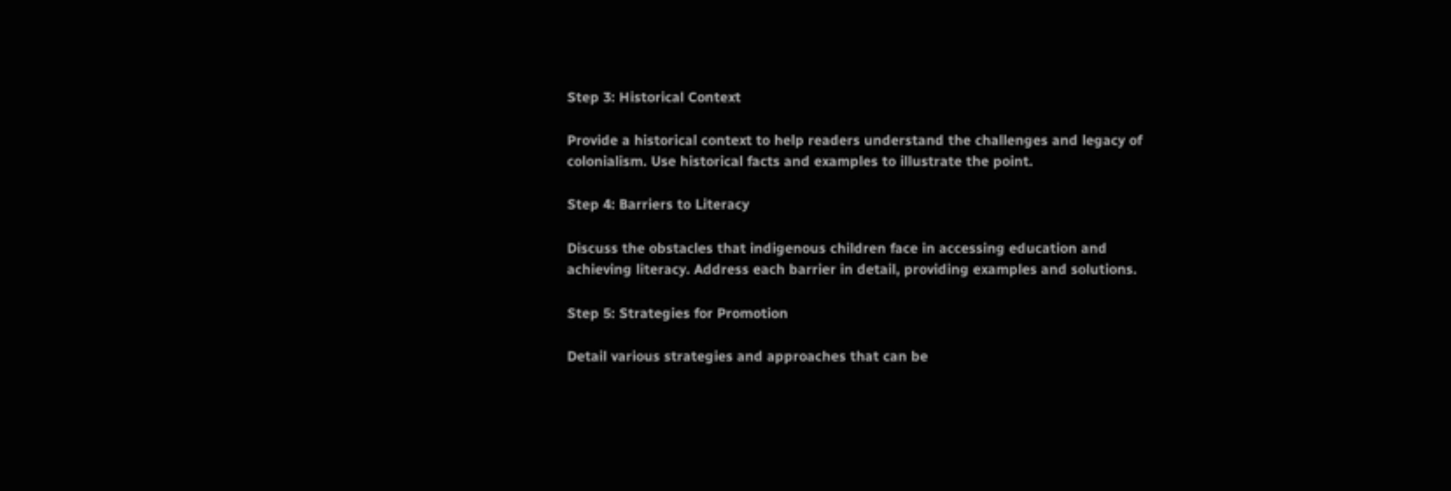Step 3: Historical Context

Provide a historical context to help readers understand the challenges and legacy of colonialism. Use historical facts and examples to illustrate the point.

Step 4: Barriers to Literacy

Discuss the obstacles that indigenous children face in accessing education and achieving literacy. Address each barrier in detail, providing examples and solutions.

Step 5: Strategies for Promotion

Detail various strategies and approaches that can be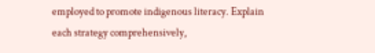employed to promote indigenous literacy. Explain each strategy comprehensively,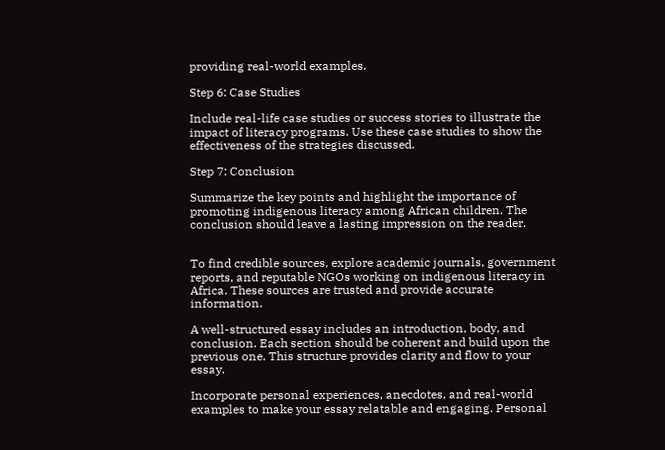providing real-world examples.

Step 6: Case Studies

Include real-life case studies or success stories to illustrate the impact of literacy programs. Use these case studies to show the effectiveness of the strategies discussed.

Step 7: Conclusion

Summarize the key points and highlight the importance of promoting indigenous literacy among African children. The conclusion should leave a lasting impression on the reader.


To find credible sources, explore academic journals, government reports, and reputable NGOs working on indigenous literacy in Africa. These sources are trusted and provide accurate information.

A well-structured essay includes an introduction, body, and conclusion. Each section should be coherent and build upon the previous one. This structure provides clarity and flow to your essay.

Incorporate personal experiences, anecdotes, and real-world examples to make your essay relatable and engaging. Personal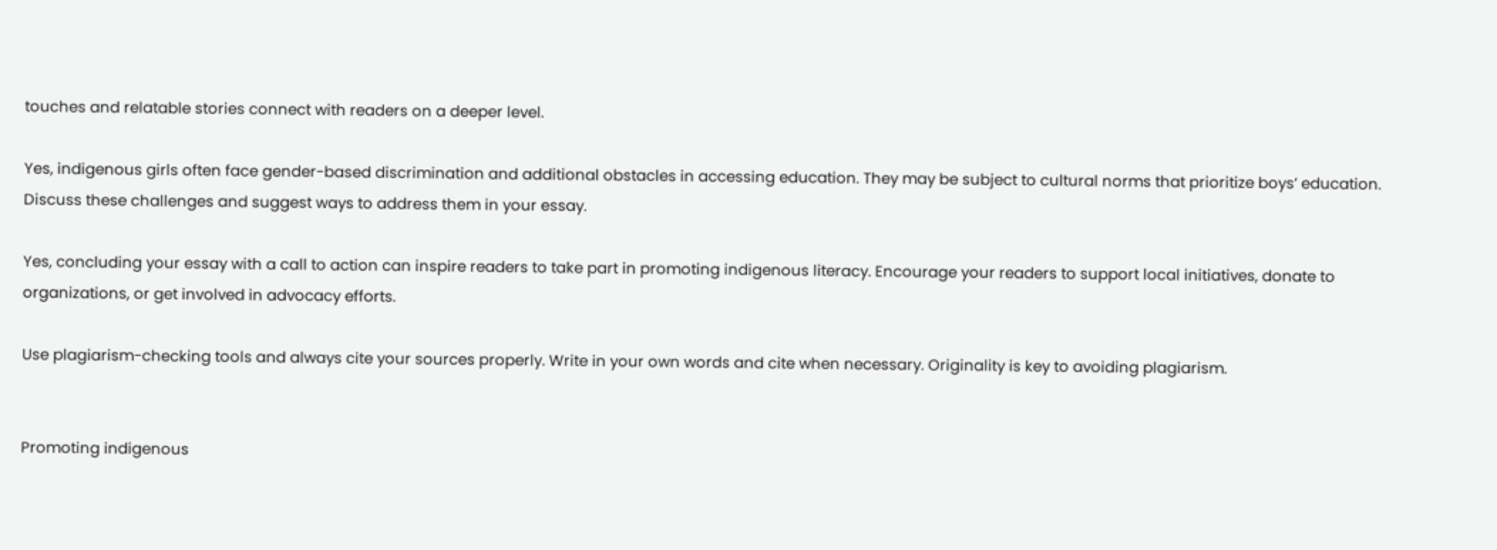touches and relatable stories connect with readers on a deeper level.

Yes, indigenous girls often face gender-based discrimination and additional obstacles in accessing education. They may be subject to cultural norms that prioritize boys’ education. Discuss these challenges and suggest ways to address them in your essay.

Yes, concluding your essay with a call to action can inspire readers to take part in promoting indigenous literacy. Encourage your readers to support local initiatives, donate to organizations, or get involved in advocacy efforts.

Use plagiarism-checking tools and always cite your sources properly. Write in your own words and cite when necessary. Originality is key to avoiding plagiarism.


Promoting indigenous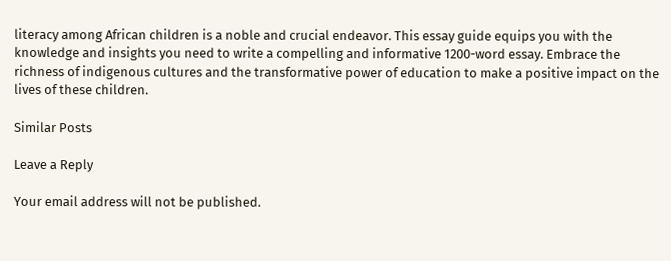literacy among African children is a noble and crucial endeavor. This essay guide equips you with the knowledge and insights you need to write a compelling and informative 1200-word essay. Embrace the richness of indigenous cultures and the transformative power of education to make a positive impact on the lives of these children.

Similar Posts

Leave a Reply

Your email address will not be published.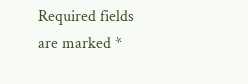Required fields are marked *